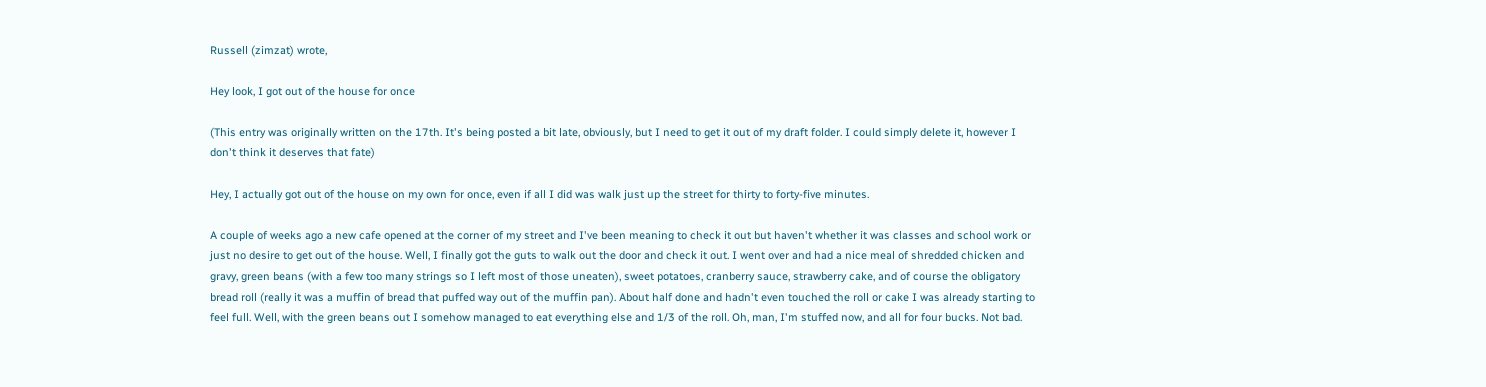Russell (zimzat) wrote,

Hey look, I got out of the house for once

(This entry was originally written on the 17th. It's being posted a bit late, obviously, but I need to get it out of my draft folder. I could simply delete it, however I don't think it deserves that fate)

Hey, I actually got out of the house on my own for once, even if all I did was walk just up the street for thirty to forty-five minutes.

A couple of weeks ago a new cafe opened at the corner of my street and I've been meaning to check it out but haven't whether it was classes and school work or just no desire to get out of the house. Well, I finally got the guts to walk out the door and check it out. I went over and had a nice meal of shredded chicken and gravy, green beans (with a few too many strings so I left most of those uneaten), sweet potatoes, cranberry sauce, strawberry cake, and of course the obligatory bread roll (really it was a muffin of bread that puffed way out of the muffin pan). About half done and hadn't even touched the roll or cake I was already starting to feel full. Well, with the green beans out I somehow managed to eat everything else and 1/3 of the roll. Oh, man, I'm stuffed now, and all for four bucks. Not bad.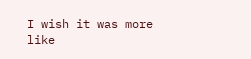I wish it was more like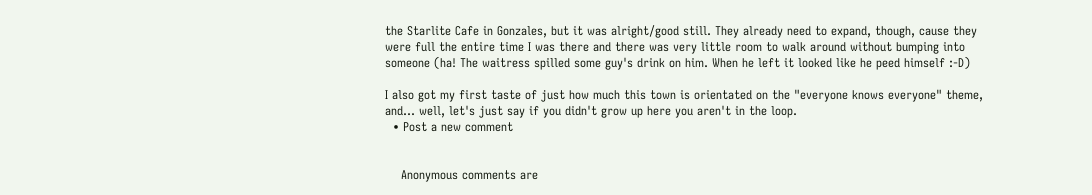the Starlite Cafe in Gonzales, but it was alright/good still. They already need to expand, though, cause they were full the entire time I was there and there was very little room to walk around without bumping into someone (ha! The waitress spilled some guy's drink on him. When he left it looked like he peed himself :-D)

I also got my first taste of just how much this town is orientated on the "everyone knows everyone" theme, and... well, let's just say if you didn't grow up here you aren't in the loop.
  • Post a new comment


    Anonymous comments are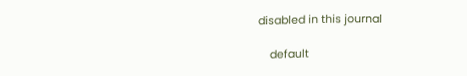disabled in this journal

    default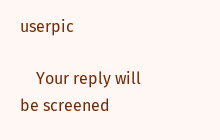userpic

    Your reply will be screened